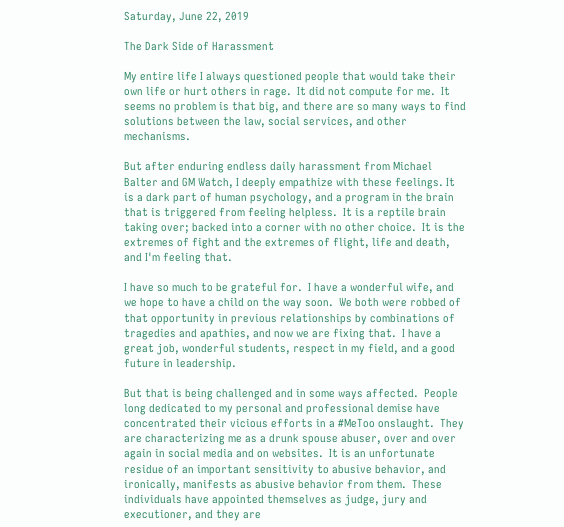Saturday, June 22, 2019

The Dark Side of Harassment

My entire life I always questioned people that would take their own life or hurt others in rage.  It did not compute for me.  It seems no problem is that big, and there are so many ways to find solutions between the law, social services, and other mechanisms.

But after enduring endless daily harassment from Michael Balter and GM Watch, I deeply empathize with these feelings. It is a dark part of human psychology, and a program in the brain that is triggered from feeling helpless.  It is a reptile brain taking over; backed into a corner with no other choice.  It is the extremes of fight and the extremes of flight, life and death, and I'm feeling that.

I have so much to be grateful for.  I have a wonderful wife, and we hope to have a child on the way soon.  We both were robbed of that opportunity in previous relationships by combinations of tragedies and apathies, and now we are fixing that.  I have a great job, wonderful students, respect in my field, and a good future in leadership.

But that is being challenged and in some ways affected.  People long dedicated to my personal and professional demise have concentrated their vicious efforts in a #MeToo onslaught.  They are characterizing me as a drunk spouse abuser, over and over again in social media and on websites.  It is an unfortunate residue of an important sensitivity to abusive behavior, and ironically, manifests as abusive behavior from them.  These individuals have appointed themselves as judge, jury and executioner, and they are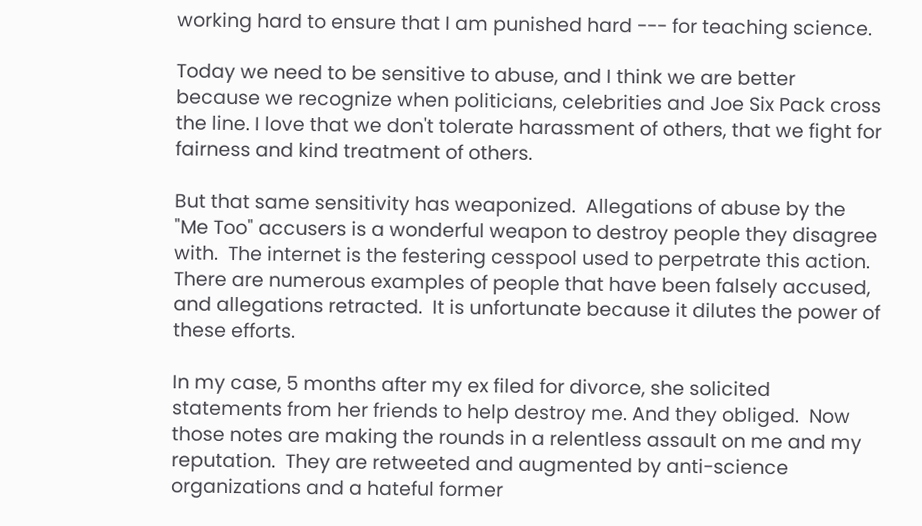working hard to ensure that I am punished hard --- for teaching science.

Today we need to be sensitive to abuse, and I think we are better because we recognize when politicians, celebrities and Joe Six Pack cross the line. I love that we don't tolerate harassment of others, that we fight for fairness and kind treatment of others.

But that same sensitivity has weaponized.  Allegations of abuse by the "Me Too" accusers is a wonderful weapon to destroy people they disagree with.  The internet is the festering cesspool used to perpetrate this action. There are numerous examples of people that have been falsely accused, and allegations retracted.  It is unfortunate because it dilutes the power of these efforts.

In my case, 5 months after my ex filed for divorce, she solicited statements from her friends to help destroy me. And they obliged.  Now those notes are making the rounds in a relentless assault on me and my reputation.  They are retweeted and augmented by anti-science organizations and a hateful former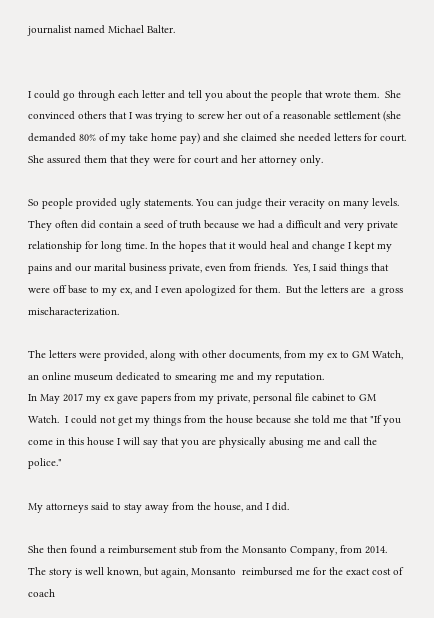journalist named Michael Balter.


I could go through each letter and tell you about the people that wrote them.  She convinced others that I was trying to screw her out of a reasonable settlement (she demanded 80% of my take home pay) and she claimed she needed letters for court.  She assured them that they were for court and her attorney only.

So people provided ugly statements. You can judge their veracity on many levels. They often did contain a seed of truth because we had a difficult and very private relationship for long time. In the hopes that it would heal and change I kept my pains and our marital business private, even from friends.  Yes, I said things that were off base to my ex, and I even apologized for them.  But the letters are  a gross mischaracterization.

The letters were provided, along with other documents, from my ex to GM Watch, an online museum dedicated to smearing me and my reputation.
In May 2017 my ex gave papers from my private, personal file cabinet to GM Watch.  I could not get my things from the house because she told me that "If you come in this house I will say that you are physically abusing me and call the police."

My attorneys said to stay away from the house, and I did.

She then found a reimbursement stub from the Monsanto Company, from 2014.  The story is well known, but again, Monsanto  reimbursed me for the exact cost of coach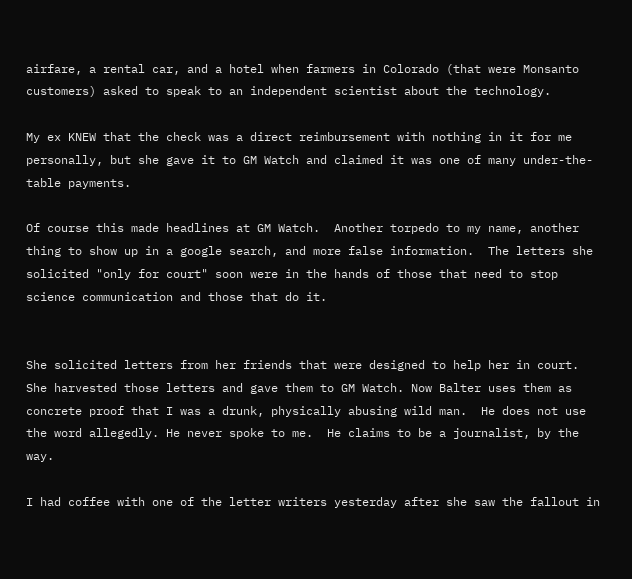airfare, a rental car, and a hotel when farmers in Colorado (that were Monsanto customers) asked to speak to an independent scientist about the technology.

My ex KNEW that the check was a direct reimbursement with nothing in it for me personally, but she gave it to GM Watch and claimed it was one of many under-the-table payments.

Of course this made headlines at GM Watch.  Another torpedo to my name, another thing to show up in a google search, and more false information.  The letters she solicited "only for court" soon were in the hands of those that need to stop science communication and those that do it.


She solicited letters from her friends that were designed to help her in court.  She harvested those letters and gave them to GM Watch. Now Balter uses them as concrete proof that I was a drunk, physically abusing wild man.  He does not use the word allegedly. He never spoke to me.  He claims to be a journalist, by the way.

I had coffee with one of the letter writers yesterday after she saw the fallout in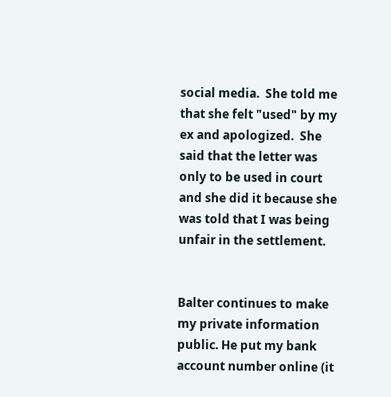social media.  She told me that she felt "used" by my ex and apologized.  She said that the letter was only to be used in court and she did it because she was told that I was being unfair in the settlement.


Balter continues to make my private information public. He put my bank account number online (it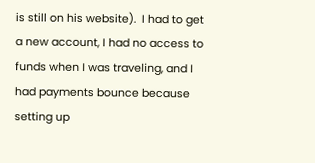is still on his website).  I had to get a new account, I had no access to funds when I was traveling, and I had payments bounce because setting up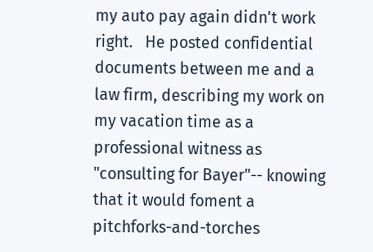my auto pay again didn't work right.   He posted confidential documents between me and a law firm, describing my work on my vacation time as a professional witness as "consulting for Bayer"-- knowing  that it would foment a pitchforks-and-torches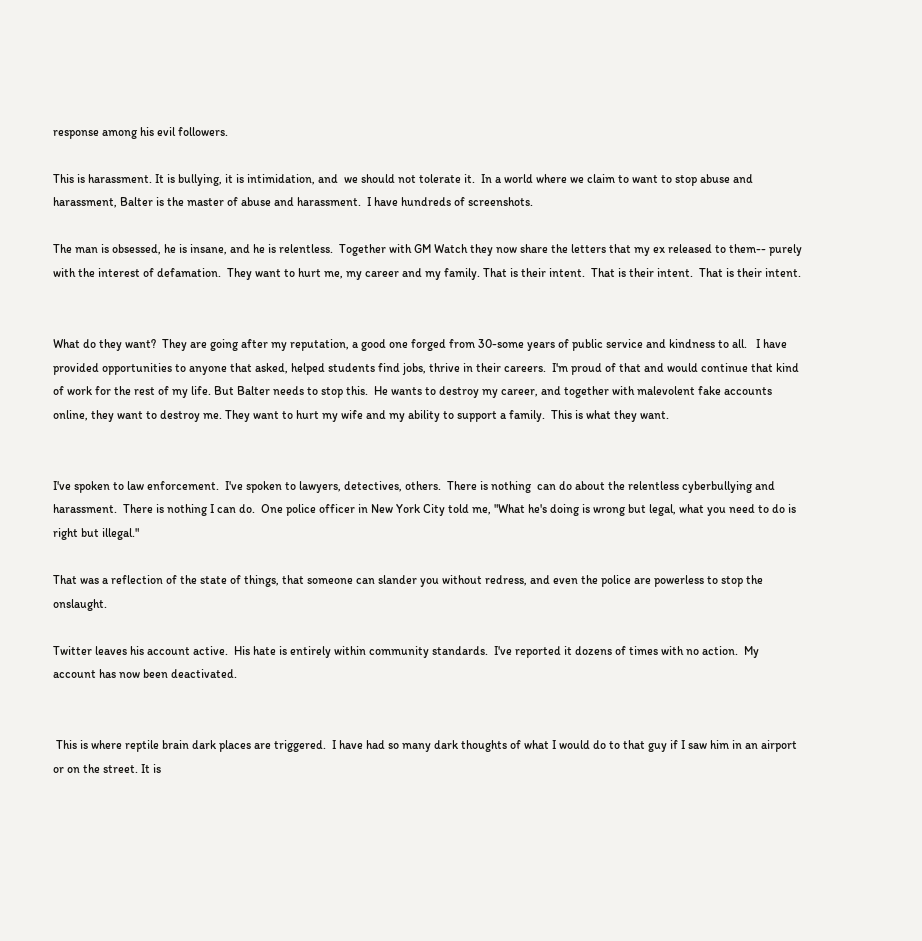response among his evil followers.

This is harassment. It is bullying, it is intimidation, and  we should not tolerate it.  In a world where we claim to want to stop abuse and harassment, Balter is the master of abuse and harassment.  I have hundreds of screenshots.

The man is obsessed, he is insane, and he is relentless.  Together with GM Watch they now share the letters that my ex released to them-- purely with the interest of defamation.  They want to hurt me, my career and my family. That is their intent.  That is their intent.  That is their intent.


What do they want?  They are going after my reputation, a good one forged from 30-some years of public service and kindness to all.   I have provided opportunities to anyone that asked, helped students find jobs, thrive in their careers.  I'm proud of that and would continue that kind of work for the rest of my life. But Balter needs to stop this.  He wants to destroy my career, and together with malevolent fake accounts online, they want to destroy me. They want to hurt my wife and my ability to support a family.  This is what they want.


I've spoken to law enforcement.  I've spoken to lawyers, detectives, others.  There is nothing  can do about the relentless cyberbullying and harassment.  There is nothing I can do.  One police officer in New York City told me, "What he's doing is wrong but legal, what you need to do is right but illegal."

That was a reflection of the state of things, that someone can slander you without redress, and even the police are powerless to stop the onslaught.

Twitter leaves his account active.  His hate is entirely within community standards.  I've reported it dozens of times with no action.  My account has now been deactivated.


 This is where reptile brain dark places are triggered.  I have had so many dark thoughts of what I would do to that guy if I saw him in an airport or on the street. It is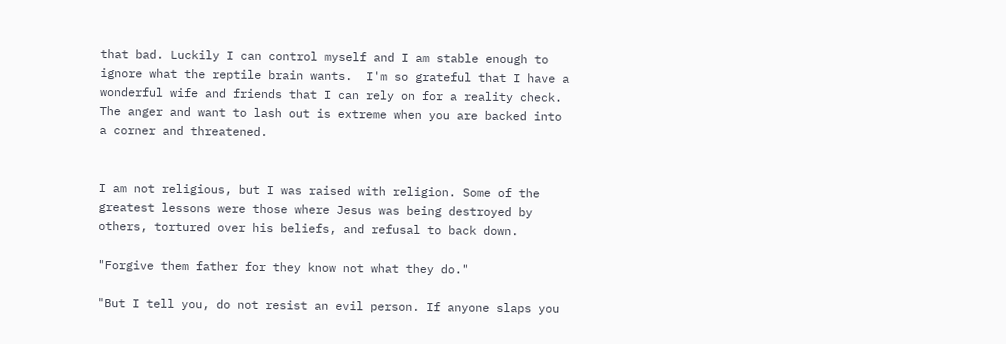that bad. Luckily I can control myself and I am stable enough to ignore what the reptile brain wants.  I'm so grateful that I have a wonderful wife and friends that I can rely on for a reality check. The anger and want to lash out is extreme when you are backed into a corner and threatened.


I am not religious, but I was raised with religion. Some of the greatest lessons were those where Jesus was being destroyed by others, tortured over his beliefs, and refusal to back down.

"Forgive them father for they know not what they do."

"But I tell you, do not resist an evil person. If anyone slaps you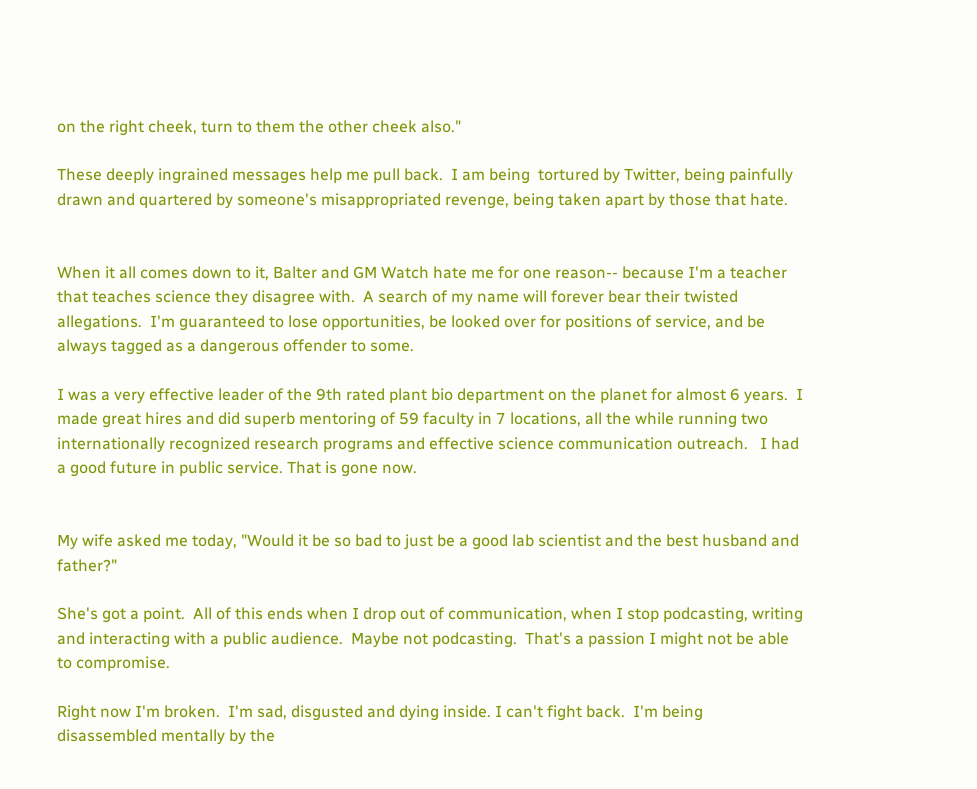on the right cheek, turn to them the other cheek also."

These deeply ingrained messages help me pull back.  I am being  tortured by Twitter, being painfully drawn and quartered by someone's misappropriated revenge, being taken apart by those that hate.


When it all comes down to it, Balter and GM Watch hate me for one reason-- because I'm a teacher that teaches science they disagree with.  A search of my name will forever bear their twisted allegations.  I'm guaranteed to lose opportunities, be looked over for positions of service, and be always tagged as a dangerous offender to some.

I was a very effective leader of the 9th rated plant bio department on the planet for almost 6 years.  I made great hires and did superb mentoring of 59 faculty in 7 locations, all the while running two internationally recognized research programs and effective science communication outreach.   I had a good future in public service. That is gone now.


My wife asked me today, "Would it be so bad to just be a good lab scientist and the best husband and father?"

She's got a point.  All of this ends when I drop out of communication, when I stop podcasting, writing and interacting with a public audience.  Maybe not podcasting.  That's a passion I might not be able to compromise.

Right now I'm broken.  I'm sad, disgusted and dying inside. I can't fight back.  I'm being disassembled mentally by the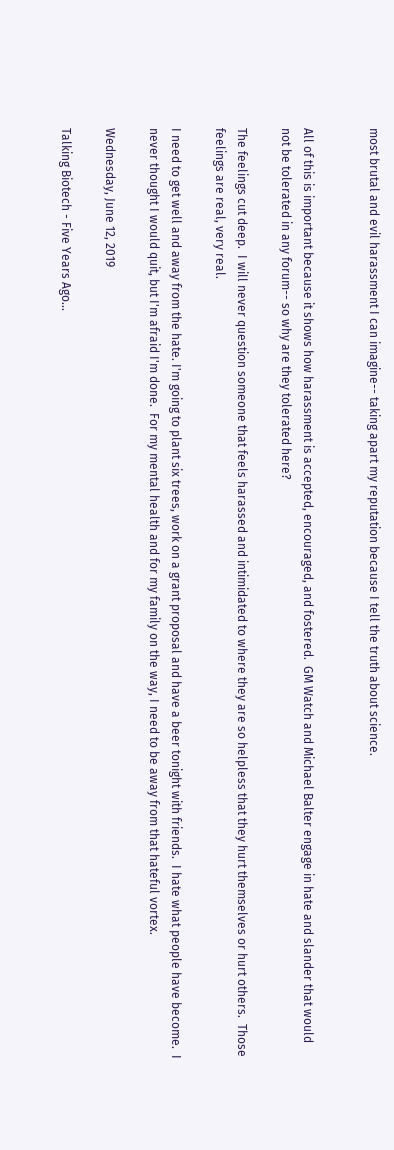most brutal and evil harassment I can imagine-- taking apart my reputation because I tell the truth about science.


All of this is important because it shows how harassment is accepted, encouraged, and fostered.  GM Watch and Michael Balter engage in hate and slander that would not be tolerated in any forum-- so why are they tolerated here?

The feelings cut deep.  I will never question someone that feels harassed and intimidated to where they are so helpless that they hurt themselves or hurt others.  Those feelings are real, very real.

I need to get well and away from the hate. I'm going to plant six trees, work on a grant proposal and have a beer tonight with friends.  I hate what people have become.  I never thought I would quit, but I'm afraid I'm done.  For my mental health and for my family on the way, I need to be away from that hateful vortex.

Wednesday, June 12, 2019

Talking Biotech - Five Years Ago...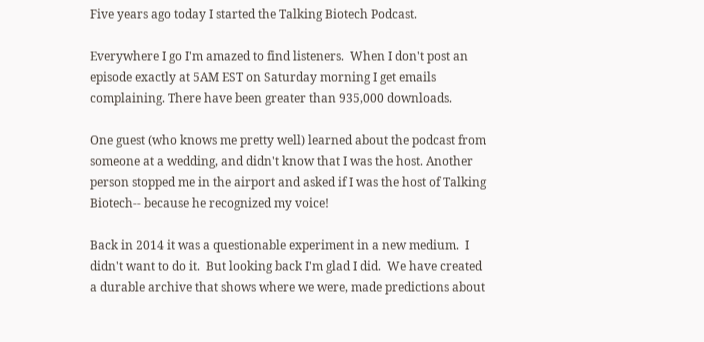Five years ago today I started the Talking Biotech Podcast.

Everywhere I go I'm amazed to find listeners.  When I don't post an episode exactly at 5AM EST on Saturday morning I get emails complaining. There have been greater than 935,000 downloads.

One guest (who knows me pretty well) learned about the podcast from someone at a wedding, and didn't know that I was the host. Another person stopped me in the airport and asked if I was the host of Talking Biotech-- because he recognized my voice!

Back in 2014 it was a questionable experiment in a new medium.  I didn't want to do it.  But looking back I'm glad I did.  We have created a durable archive that shows where we were, made predictions about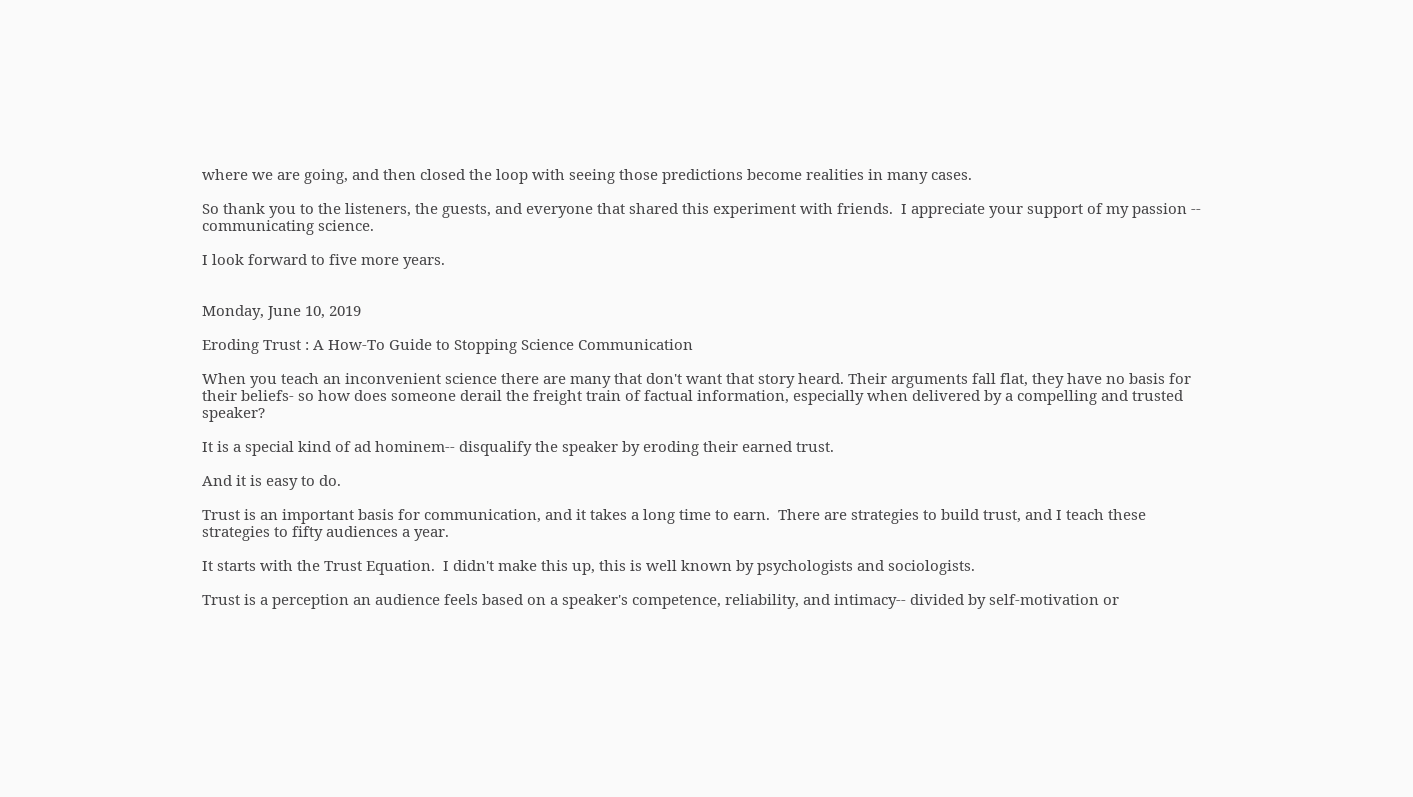where we are going, and then closed the loop with seeing those predictions become realities in many cases.

So thank you to the listeners, the guests, and everyone that shared this experiment with friends.  I appreciate your support of my passion -- communicating science.

I look forward to five more years.


Monday, June 10, 2019

Eroding Trust : A How-To Guide to Stopping Science Communication

When you teach an inconvenient science there are many that don't want that story heard. Their arguments fall flat, they have no basis for their beliefs- so how does someone derail the freight train of factual information, especially when delivered by a compelling and trusted speaker?

It is a special kind of ad hominem-- disqualify the speaker by eroding their earned trust.

And it is easy to do.

Trust is an important basis for communication, and it takes a long time to earn.  There are strategies to build trust, and I teach these strategies to fifty audiences a year.

It starts with the Trust Equation.  I didn't make this up, this is well known by psychologists and sociologists.

Trust is a perception an audience feels based on a speaker's competence, reliability, and intimacy-- divided by self-motivation or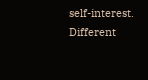self-interest.  Different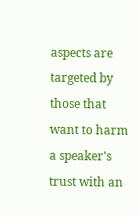aspects are targeted by those that want to harm a speaker's trust with an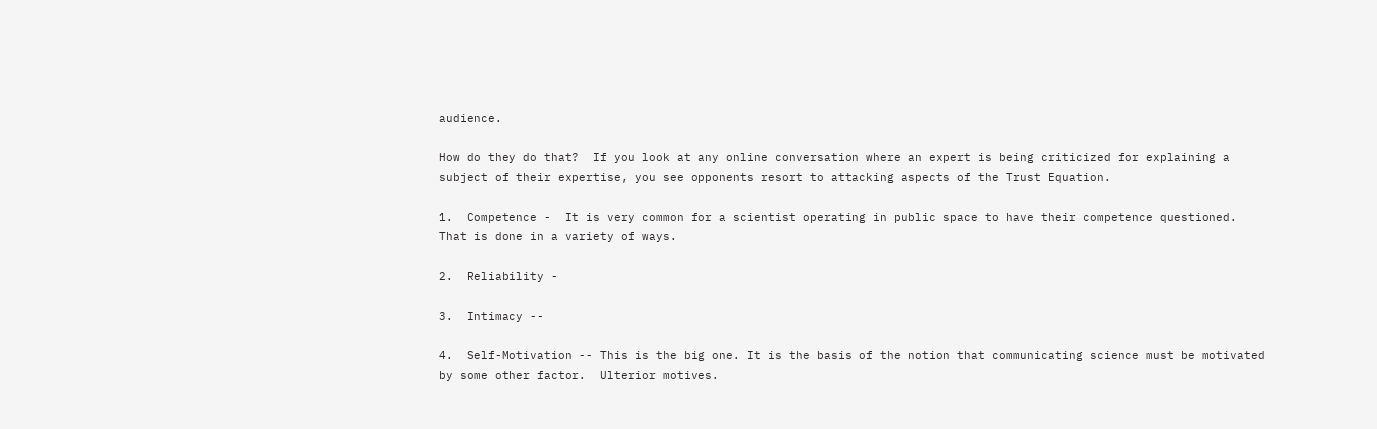audience.

How do they do that?  If you look at any online conversation where an expert is being criticized for explaining a subject of their expertise, you see opponents resort to attacking aspects of the Trust Equation.

1.  Competence -  It is very common for a scientist operating in public space to have their competence questioned.  That is done in a variety of ways.

2.  Reliability -

3.  Intimacy --

4.  Self-Motivation -- This is the big one. It is the basis of the notion that communicating science must be motivated by some other factor.  Ulterior motives.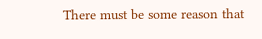There must be some reason that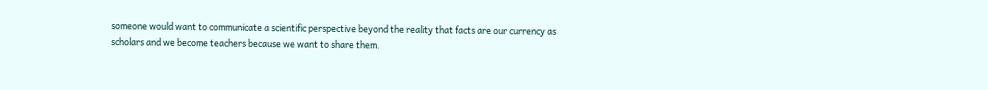someone would want to communicate a scientific perspective beyond the reality that facts are our currency as scholars and we become teachers because we want to share them.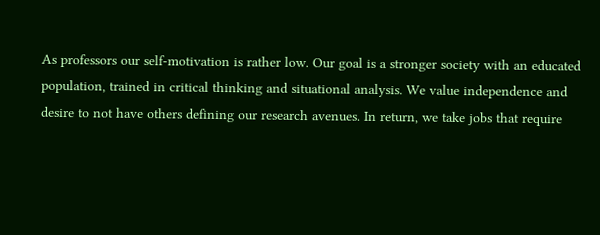As professors our self-motivation is rather low. Our goal is a stronger society with an educated population, trained in critical thinking and situational analysis. We value independence and desire to not have others defining our research avenues. In return, we take jobs that require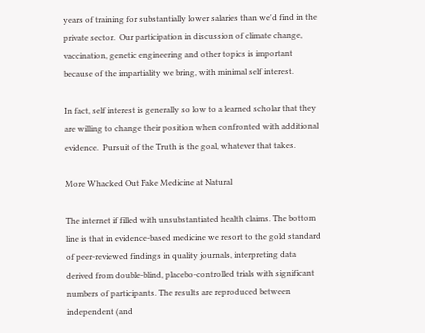years of training for substantially lower salaries than we'd find in the private sector.  Our participation in discussion of climate change, vaccination, genetic engineering and other topics is important because of the impartiality we bring, with minimal self interest.

In fact, self interest is generally so low to a learned scholar that they are willing to change their position when confronted with additional evidence.  Pursuit of the Truth is the goal, whatever that takes.

More Whacked Out Fake Medicine at Natural

The internet if filled with unsubstantiated health claims. The bottom line is that in evidence-based medicine we resort to the gold standard of peer-reviewed findings in quality journals, interpreting data derived from double-blind, placebo-controlled trials with significant numbers of participants. The results are reproduced between independent (and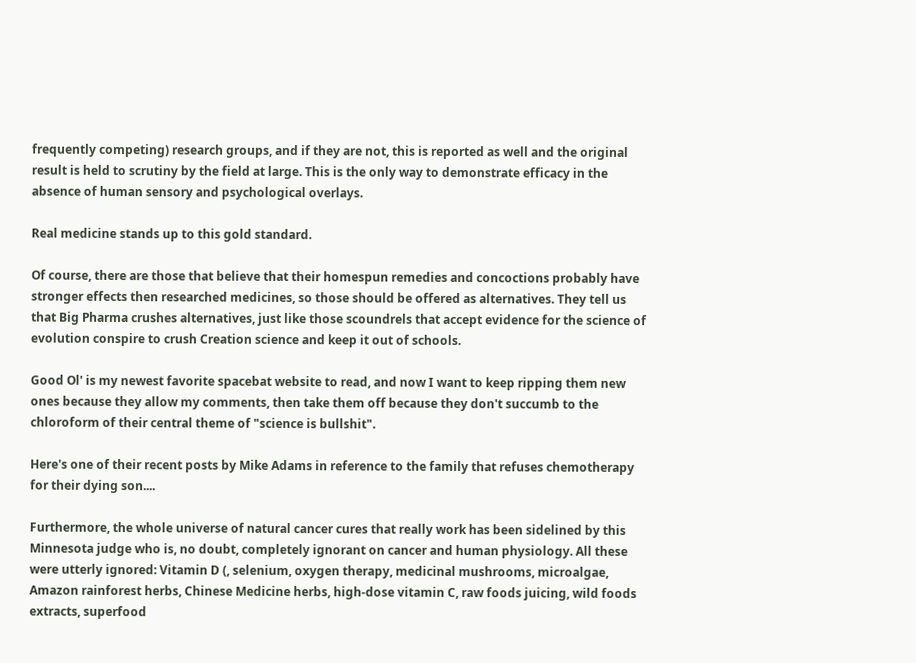frequently competing) research groups, and if they are not, this is reported as well and the original result is held to scrutiny by the field at large. This is the only way to demonstrate efficacy in the absence of human sensory and psychological overlays.

Real medicine stands up to this gold standard.

Of course, there are those that believe that their homespun remedies and concoctions probably have stronger effects then researched medicines, so those should be offered as alternatives. They tell us that Big Pharma crushes alternatives, just like those scoundrels that accept evidence for the science of evolution conspire to crush Creation science and keep it out of schools.

Good Ol' is my newest favorite spacebat website to read, and now I want to keep ripping them new ones because they allow my comments, then take them off because they don't succumb to the chloroform of their central theme of "science is bullshit".

Here's one of their recent posts by Mike Adams in reference to the family that refuses chemotherapy for their dying son....

Furthermore, the whole universe of natural cancer cures that really work has been sidelined by this Minnesota judge who is, no doubt, completely ignorant on cancer and human physiology. All these were utterly ignored: Vitamin D (, selenium, oxygen therapy, medicinal mushrooms, microalgae, Amazon rainforest herbs, Chinese Medicine herbs, high-dose vitamin C, raw foods juicing, wild foods extracts, superfood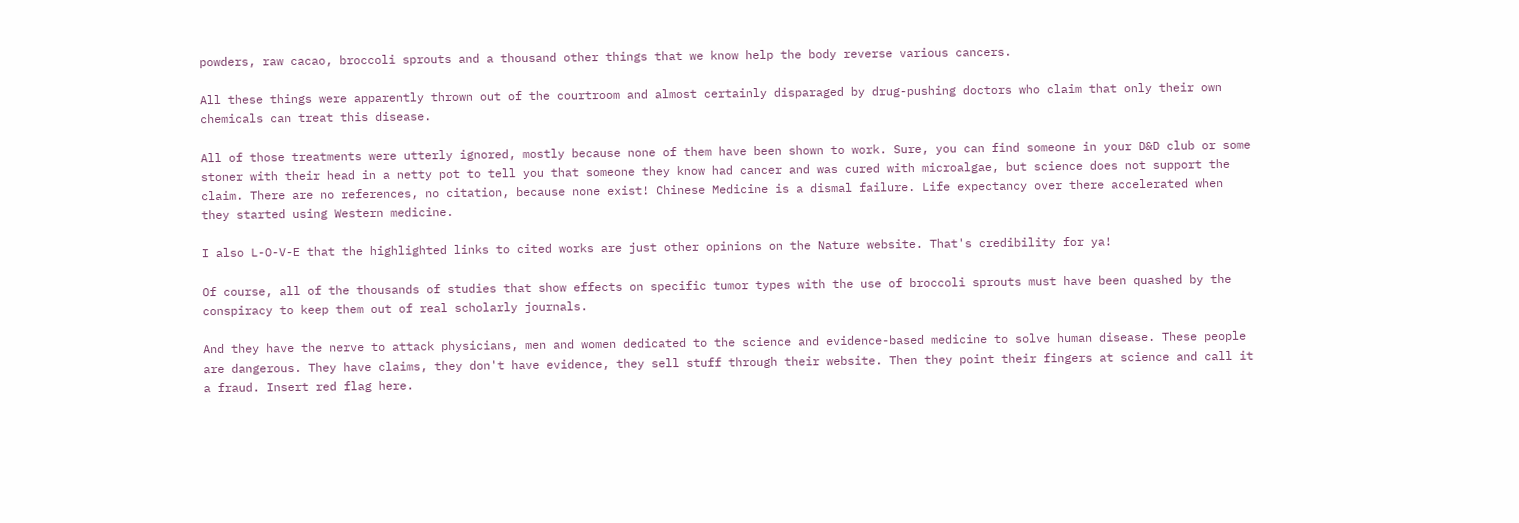powders, raw cacao, broccoli sprouts and a thousand other things that we know help the body reverse various cancers.

All these things were apparently thrown out of the courtroom and almost certainly disparaged by drug-pushing doctors who claim that only their own chemicals can treat this disease.

All of those treatments were utterly ignored, mostly because none of them have been shown to work. Sure, you can find someone in your D&D club or some stoner with their head in a netty pot to tell you that someone they know had cancer and was cured with microalgae, but science does not support the claim. There are no references, no citation, because none exist! Chinese Medicine is a dismal failure. Life expectancy over there accelerated when they started using Western medicine.

I also L-O-V-E that the highlighted links to cited works are just other opinions on the Nature website. That's credibility for ya!

Of course, all of the thousands of studies that show effects on specific tumor types with the use of broccoli sprouts must have been quashed by the conspiracy to keep them out of real scholarly journals.

And they have the nerve to attack physicians, men and women dedicated to the science and evidence-based medicine to solve human disease. These people are dangerous. They have claims, they don't have evidence, they sell stuff through their website. Then they point their fingers at science and call it a fraud. Insert red flag here.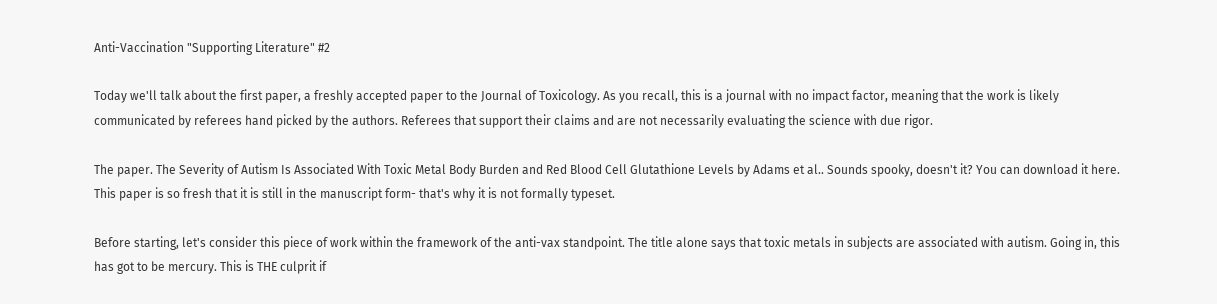Anti-Vaccination "Supporting Literature" #2

Today we'll talk about the first paper, a freshly accepted paper to the Journal of Toxicology. As you recall, this is a journal with no impact factor, meaning that the work is likely communicated by referees hand picked by the authors. Referees that support their claims and are not necessarily evaluating the science with due rigor.

The paper. The Severity of Autism Is Associated With Toxic Metal Body Burden and Red Blood Cell Glutathione Levels by Adams et al.. Sounds spooky, doesn't it? You can download it here. This paper is so fresh that it is still in the manuscript form- that's why it is not formally typeset.

Before starting, let's consider this piece of work within the framework of the anti-vax standpoint. The title alone says that toxic metals in subjects are associated with autism. Going in, this has got to be mercury. This is THE culprit if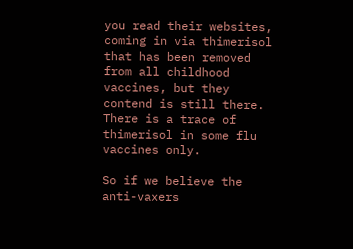you read their websites, coming in via thimerisol that has been removed from all childhood vaccines, but they contend is still there. There is a trace of thimerisol in some flu vaccines only.

So if we believe the anti-vaxers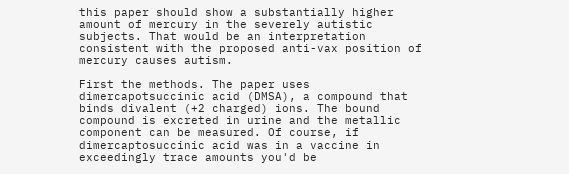this paper should show a substantially higher amount of mercury in the severely autistic subjects. That would be an interpretation consistent with the proposed anti-vax position of mercury causes autism.

First the methods. The paper uses dimercapotsuccinic acid (DMSA), a compound that binds divalent (+2 charged) ions. The bound compound is excreted in urine and the metallic component can be measured. Of course, if dimercaptosuccinic acid was in a vaccine in exceedingly trace amounts you'd be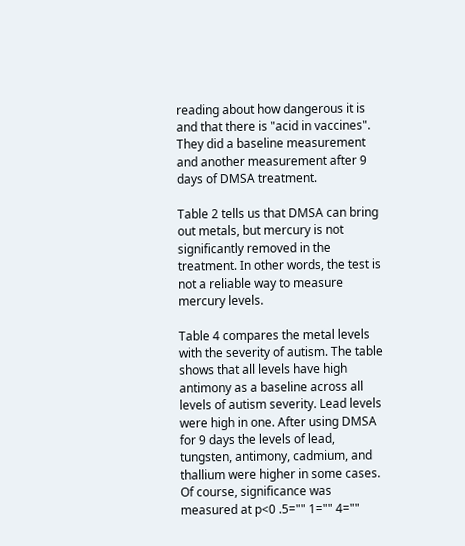reading about how dangerous it is and that there is "acid in vaccines". They did a baseline measurement and another measurement after 9 days of DMSA treatment.

Table 2 tells us that DMSA can bring out metals, but mercury is not significantly removed in the treatment. In other words, the test is not a reliable way to measure mercury levels.

Table 4 compares the metal levels with the severity of autism. The table shows that all levels have high antimony as a baseline across all levels of autism severity. Lead levels were high in one. After using DMSA for 9 days the levels of lead, tungsten, antimony, cadmium, and thallium were higher in some cases. Of course, significance was measured at p<0 .5="" 1="" 4=""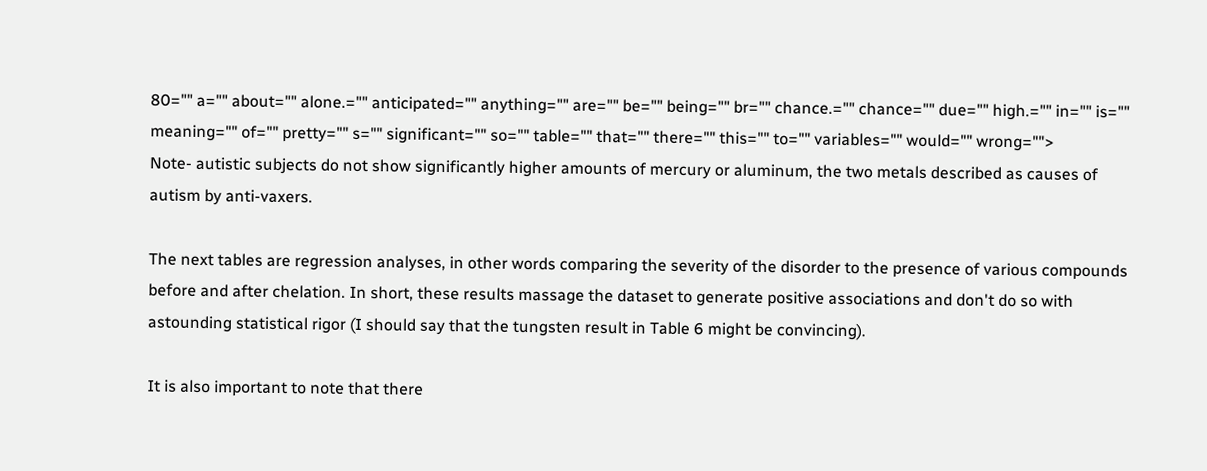80="" a="" about="" alone.="" anticipated="" anything="" are="" be="" being="" br="" chance.="" chance="" due="" high.="" in="" is="" meaning="" of="" pretty="" s="" significant="" so="" table="" that="" there="" this="" to="" variables="" would="" wrong="">
Note- autistic subjects do not show significantly higher amounts of mercury or aluminum, the two metals described as causes of autism by anti-vaxers.

The next tables are regression analyses, in other words comparing the severity of the disorder to the presence of various compounds before and after chelation. In short, these results massage the dataset to generate positive associations and don't do so with astounding statistical rigor (I should say that the tungsten result in Table 6 might be convincing).

It is also important to note that there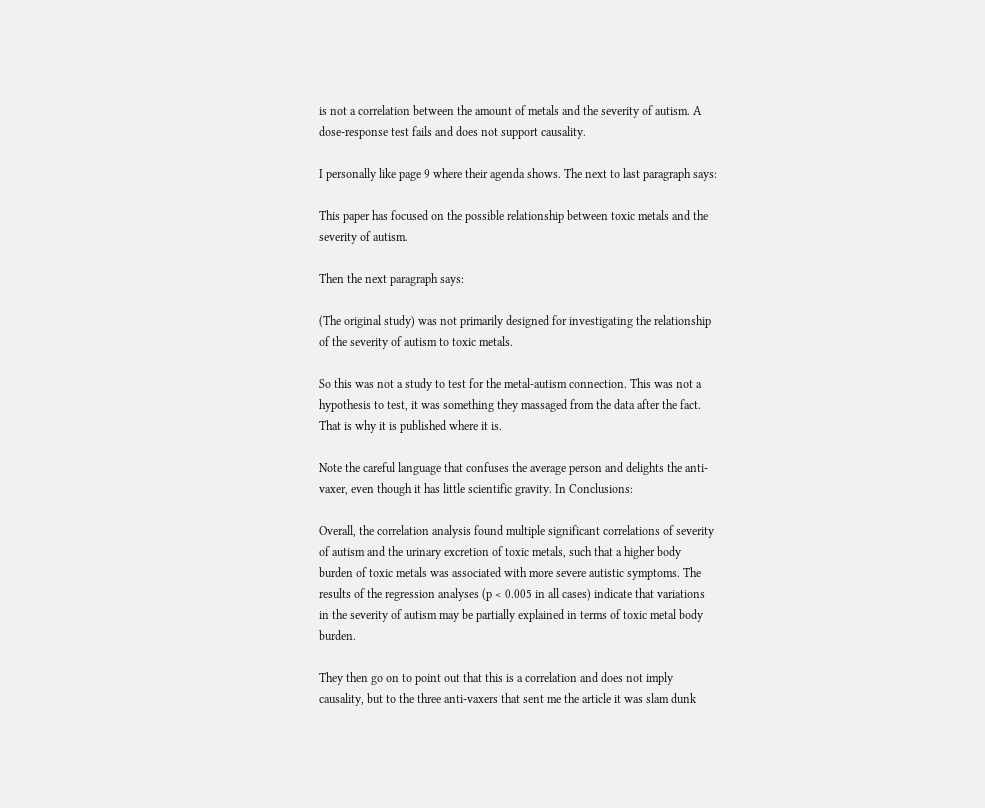is not a correlation between the amount of metals and the severity of autism. A dose-response test fails and does not support causality.

I personally like page 9 where their agenda shows. The next to last paragraph says:

This paper has focused on the possible relationship between toxic metals and the severity of autism.

Then the next paragraph says:

(The original study) was not primarily designed for investigating the relationship of the severity of autism to toxic metals.

So this was not a study to test for the metal-autism connection. This was not a hypothesis to test, it was something they massaged from the data after the fact. That is why it is published where it is.

Note the careful language that confuses the average person and delights the anti-vaxer, even though it has little scientific gravity. In Conclusions:

Overall, the correlation analysis found multiple significant correlations of severity of autism and the urinary excretion of toxic metals, such that a higher body burden of toxic metals was associated with more severe autistic symptoms. The results of the regression analyses (p < 0.005 in all cases) indicate that variations in the severity of autism may be partially explained in terms of toxic metal body burden.

They then go on to point out that this is a correlation and does not imply causality, but to the three anti-vaxers that sent me the article it was slam dunk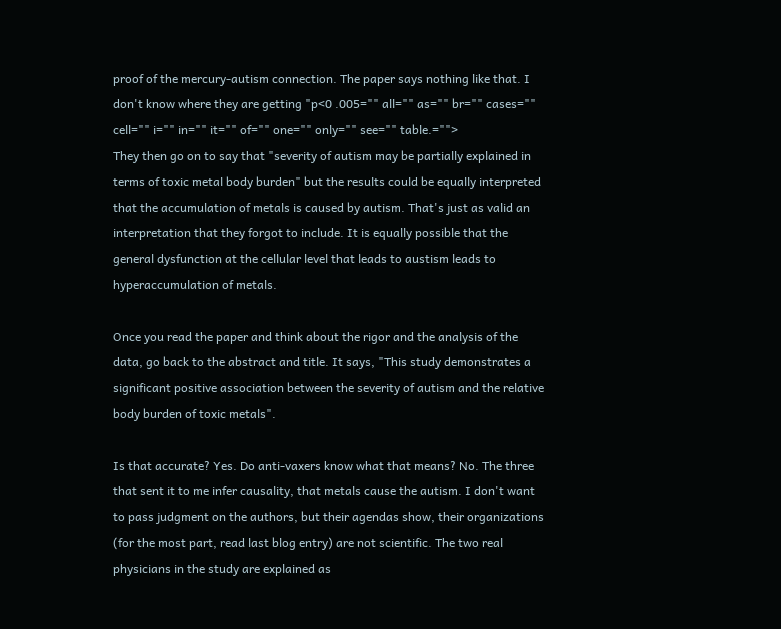proof of the mercury-autism connection. The paper says nothing like that. I don't know where they are getting "p<0 .005="" all="" as="" br="" cases="" cell="" i="" in="" it="" of="" one="" only="" see="" table.="">
They then go on to say that "severity of autism may be partially explained in terms of toxic metal body burden" but the results could be equally interpreted that the accumulation of metals is caused by autism. That's just as valid an interpretation that they forgot to include. It is equally possible that the general dysfunction at the cellular level that leads to austism leads to hyperaccumulation of metals.

Once you read the paper and think about the rigor and the analysis of the data, go back to the abstract and title. It says, "This study demonstrates a significant positive association between the severity of autism and the relative body burden of toxic metals".

Is that accurate? Yes. Do anti-vaxers know what that means? No. The three that sent it to me infer causality, that metals cause the autism. I don't want to pass judgment on the authors, but their agendas show, their organizations (for the most part, read last blog entry) are not scientific. The two real physicians in the study are explained as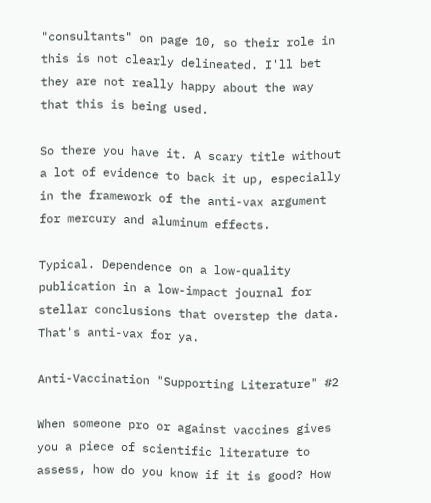"consultants" on page 10, so their role in this is not clearly delineated. I'll bet they are not really happy about the way that this is being used.

So there you have it. A scary title without a lot of evidence to back it up, especially in the framework of the anti-vax argument for mercury and aluminum effects.

Typical. Dependence on a low-quality publication in a low-impact journal for stellar conclusions that overstep the data. That's anti-vax for ya.

Anti-Vaccination "Supporting Literature" #2

When someone pro or against vaccines gives you a piece of scientific literature to assess, how do you know if it is good? How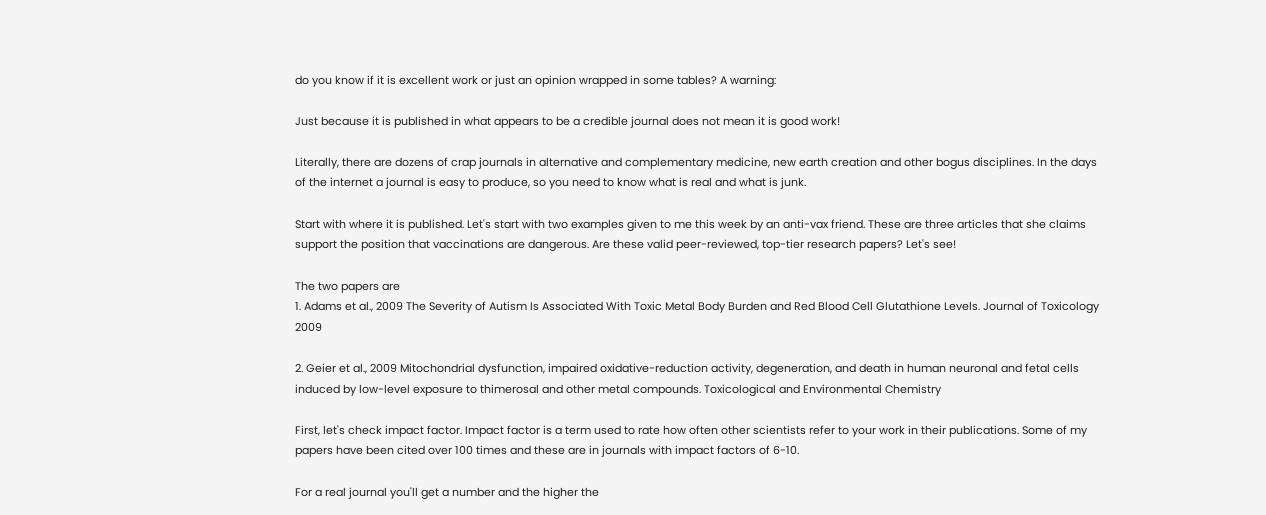do you know if it is excellent work or just an opinion wrapped in some tables? A warning:

Just because it is published in what appears to be a credible journal does not mean it is good work!

Literally, there are dozens of crap journals in alternative and complementary medicine, new earth creation and other bogus disciplines. In the days of the internet a journal is easy to produce, so you need to know what is real and what is junk.

Start with where it is published. Let's start with two examples given to me this week by an anti-vax friend. These are three articles that she claims support the position that vaccinations are dangerous. Are these valid peer-reviewed, top-tier research papers? Let's see!

The two papers are
1. Adams et al., 2009 The Severity of Autism Is Associated With Toxic Metal Body Burden and Red Blood Cell Glutathione Levels. Journal of Toxicology 2009

2. Geier et al., 2009 Mitochondrial dysfunction, impaired oxidative-reduction activity, degeneration, and death in human neuronal and fetal cells induced by low-level exposure to thimerosal and other metal compounds. Toxicological and Environmental Chemistry

First, let's check impact factor. Impact factor is a term used to rate how often other scientists refer to your work in their publications. Some of my papers have been cited over 100 times and these are in journals with impact factors of 6-10.

For a real journal you'll get a number and the higher the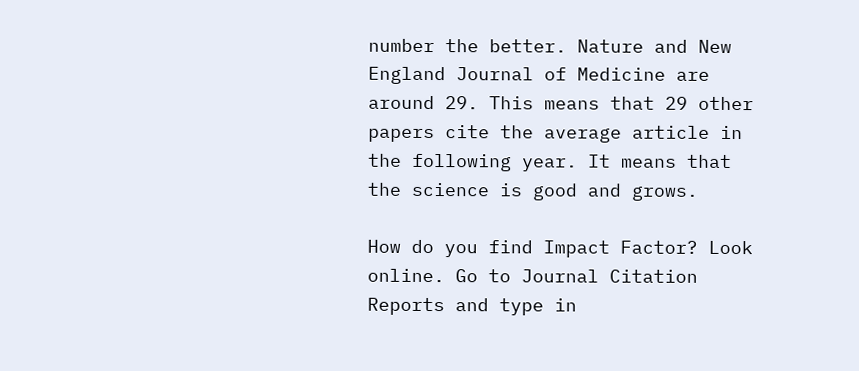number the better. Nature and New England Journal of Medicine are around 29. This means that 29 other papers cite the average article in the following year. It means that the science is good and grows.

How do you find Impact Factor? Look online. Go to Journal Citation Reports and type in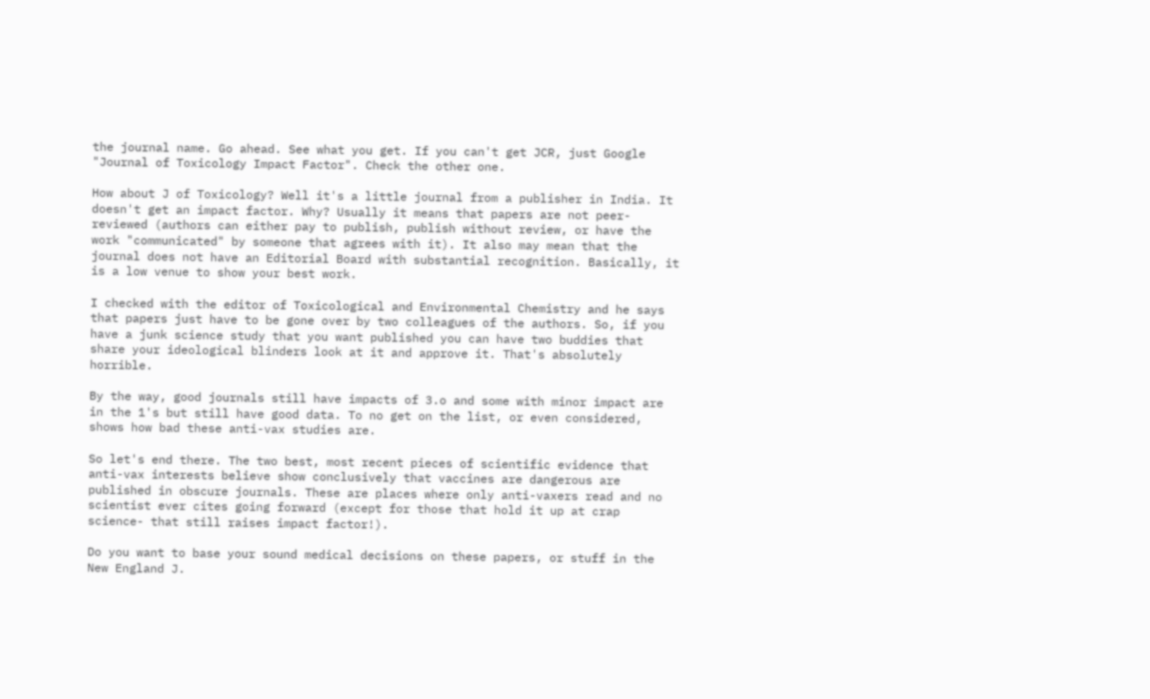the journal name. Go ahead. See what you get. If you can't get JCR, just Google "Journal of Toxicology Impact Factor". Check the other one.

How about J of Toxicology? Well it's a little journal from a publisher in India. It doesn't get an impact factor. Why? Usually it means that papers are not peer-reviewed (authors can either pay to publish, publish without review, or have the work "communicated" by someone that agrees with it). It also may mean that the journal does not have an Editorial Board with substantial recognition. Basically, it is a low venue to show your best work.

I checked with the editor of Toxicological and Environmental Chemistry and he says that papers just have to be gone over by two colleagues of the authors. So, if you have a junk science study that you want published you can have two buddies that share your ideological blinders look at it and approve it. That's absolutely horrible.

By the way, good journals still have impacts of 3.o and some with minor impact are in the 1's but still have good data. To no get on the list, or even considered, shows how bad these anti-vax studies are.

So let's end there. The two best, most recent pieces of scientific evidence that anti-vax interests believe show conclusively that vaccines are dangerous are published in obscure journals. These are places where only anti-vaxers read and no scientist ever cites going forward (except for those that hold it up at crap science- that still raises impact factor!).

Do you want to base your sound medical decisions on these papers, or stuff in the New England J.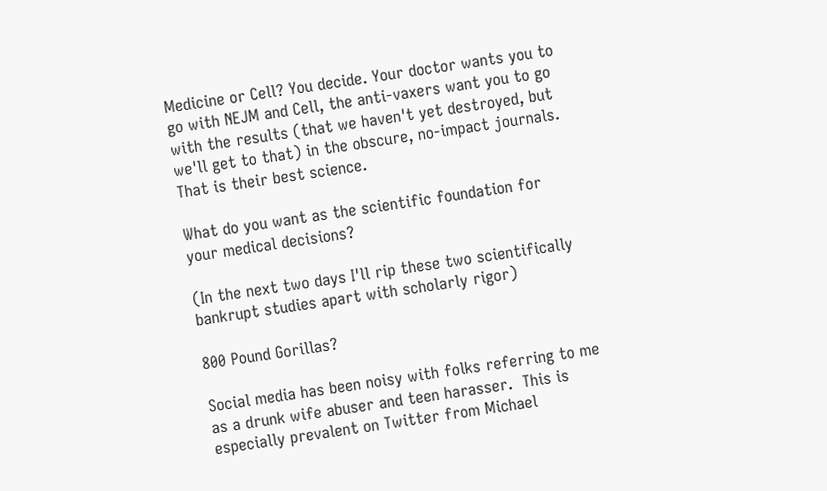Medicine or Cell? You decide. Your doctor wants you to go with NEJM and Cell, the anti-vaxers want you to go with the results (that we haven't yet destroyed, but we'll get to that) in the obscure, no-impact journals. That is their best science.

What do you want as the scientific foundation for your medical decisions?

(In the next two days I'll rip these two scientifically bankrupt studies apart with scholarly rigor)

800 Pound Gorillas?

Social media has been noisy with folks referring to me as a drunk wife abuser and teen harasser.  This is especially prevalent on Twitter from Michael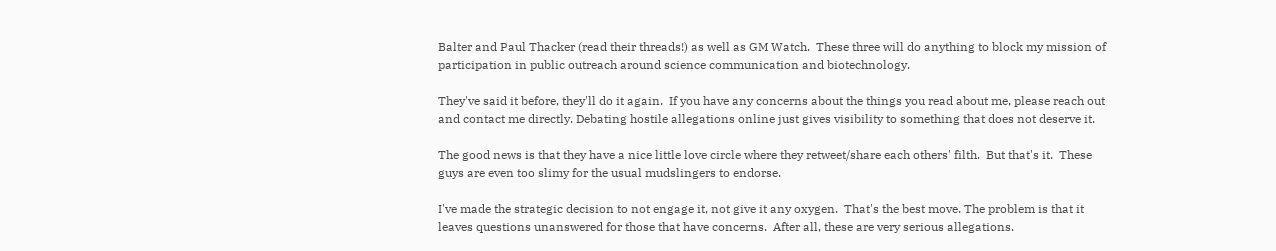Balter and Paul Thacker (read their threads!) as well as GM Watch.  These three will do anything to block my mission of participation in public outreach around science communication and biotechnology.

They've said it before, they'll do it again.  If you have any concerns about the things you read about me, please reach out and contact me directly. Debating hostile allegations online just gives visibility to something that does not deserve it.

The good news is that they have a nice little love circle where they retweet/share each others' filth.  But that's it.  These guys are even too slimy for the usual mudslingers to endorse.

I've made the strategic decision to not engage it, not give it any oxygen.  That's the best move. The problem is that it leaves questions unanswered for those that have concerns.  After all, these are very serious allegations.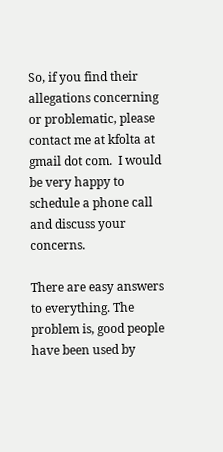So, if you find their allegations concerning or problematic, please contact me at kfolta at gmail dot com.  I would be very happy to schedule a phone call and discuss your concerns.

There are easy answers to everything. The problem is, good people have been used by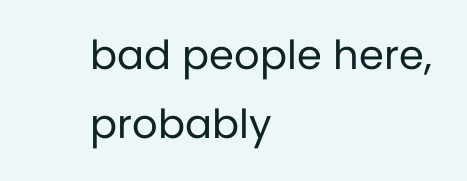bad people here, probably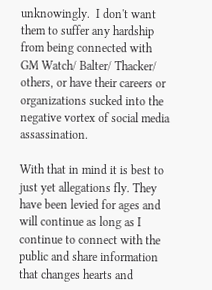unknowingly.  I don't want them to suffer any hardship from being connected with GM Watch/ Balter/ Thacker/ others, or have their careers or organizations sucked into the negative vortex of social media assassination.

With that in mind it is best to just yet allegations fly. They have been levied for ages and will continue as long as I continue to connect with the public and share information that changes hearts and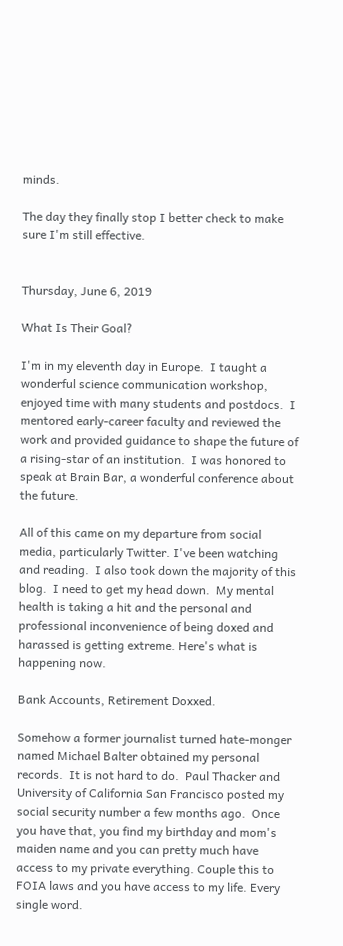minds.

The day they finally stop I better check to make sure I'm still effective.


Thursday, June 6, 2019

What Is Their Goal?

I'm in my eleventh day in Europe.  I taught a wonderful science communication workshop, enjoyed time with many students and postdocs.  I mentored early-career faculty and reviewed the work and provided guidance to shape the future of a rising-star of an institution.  I was honored to speak at Brain Bar, a wonderful conference about the future.

All of this came on my departure from social media, particularly Twitter. I've been watching and reading.  I also took down the majority of this blog.  I need to get my head down.  My mental health is taking a hit and the personal and professional inconvenience of being doxed and harassed is getting extreme. Here's what is happening now.

Bank Accounts, Retirement Doxxed.

Somehow a former journalist turned hate-monger named Michael Balter obtained my personal records.  It is not hard to do.  Paul Thacker and University of California San Francisco posted my social security number a few months ago.  Once you have that, you find my birthday and mom's maiden name and you can pretty much have access to my private everything. Couple this to FOIA laws and you have access to my life. Every single word.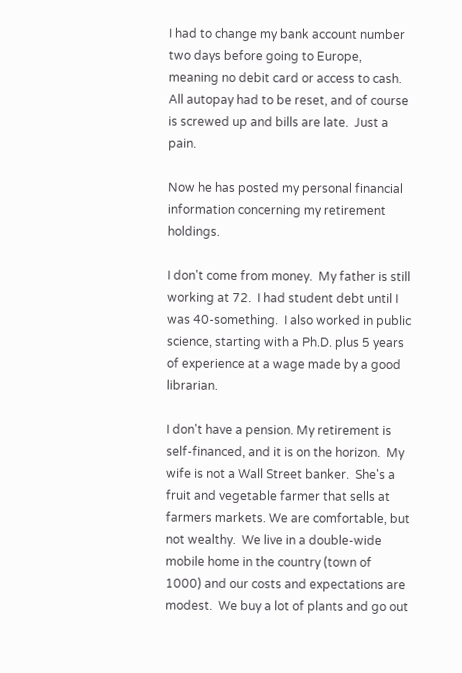I had to change my bank account number two days before going to Europe, meaning no debit card or access to cash. All autopay had to be reset, and of course is screwed up and bills are late.  Just a pain.

Now he has posted my personal financial information concerning my retirement holdings.

I don't come from money.  My father is still working at 72.  I had student debt until I was 40-something.  I also worked in public science, starting with a Ph.D. plus 5 years of experience at a wage made by a good librarian.

I don't have a pension. My retirement is self-financed, and it is on the horizon.  My wife is not a Wall Street banker.  She's a fruit and vegetable farmer that sells at farmers markets. We are comfortable, but not wealthy.  We live in a double-wide mobile home in the country (town of 1000) and our costs and expectations are modest.  We buy a lot of plants and go out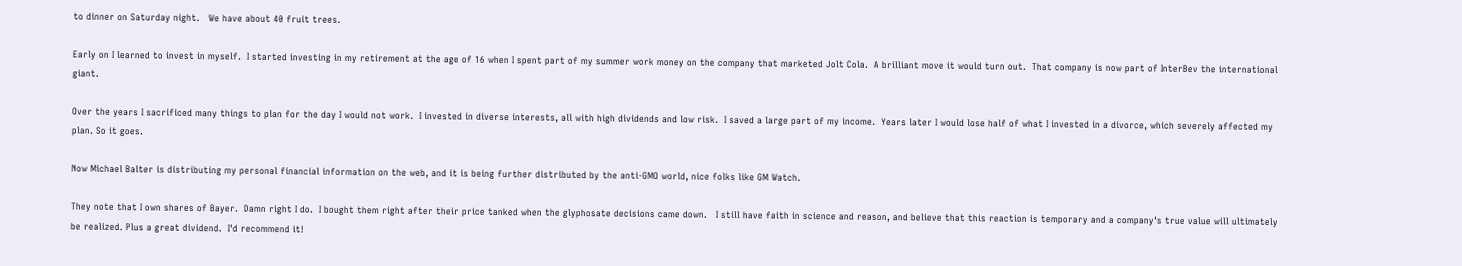to dinner on Saturday night.   We have about 40 fruit trees.

Early on I learned to invest in myself.  I started investing in my retirement at the age of 16 when I spent part of my summer work money on the company that marketed Jolt Cola.  A brilliant move it would turn out.  That company is now part of InterBev the international giant.

Over the years I sacrificed many things to plan for the day I would not work.  I invested in diverse interests, all with high dividends and low risk.  I saved a large part of my income.  Years later I would lose half of what I invested in a divorce, which severely affected my plan. So it goes.

Now Michael Balter is distributing my personal financial information on the web, and it is being further distributed by the anti-GMO world, nice folks like GM Watch.

They note that I own shares of Bayer.  Damn right I do.  I bought them right after their price tanked when the glyphosate decisions came down.   I still have faith in science and reason, and believe that this reaction is temporary and a company's true value will ultimately be realized. Plus a great dividend.  I'd recommend it!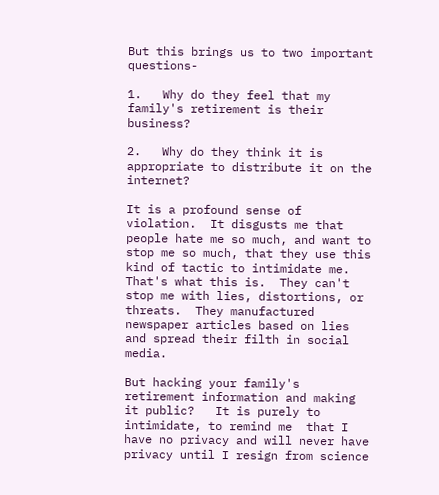But this brings us to two important questions-

1.   Why do they feel that my family's retirement is their business?

2.   Why do they think it is appropriate to distribute it on the internet?

It is a profound sense of violation.  It disgusts me that people hate me so much, and want to stop me so much, that they use this kind of tactic to intimidate me.  That's what this is.  They can't stop me with lies, distortions, or threats.  They manufactured newspaper articles based on lies and spread their filth in social media.

But hacking your family's retirement information and making it public?   It is purely to intimidate, to remind me  that I have no privacy and will never have privacy until I resign from science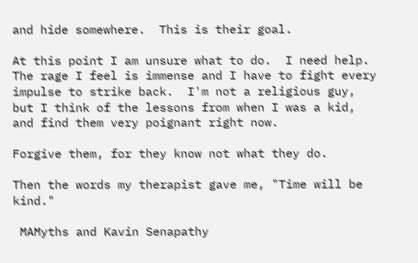and hide somewhere.  This is their goal.

At this point I am unsure what to do.  I need help.  The rage I feel is immense and I have to fight every impulse to strike back.  I'm not a religious guy, but I think of the lessons from when I was a kid, and find them very poignant right now.

Forgive them, for they know not what they do.

Then the words my therapist gave me, "Time will be kind."

 MAMyths and Kavin Senapathy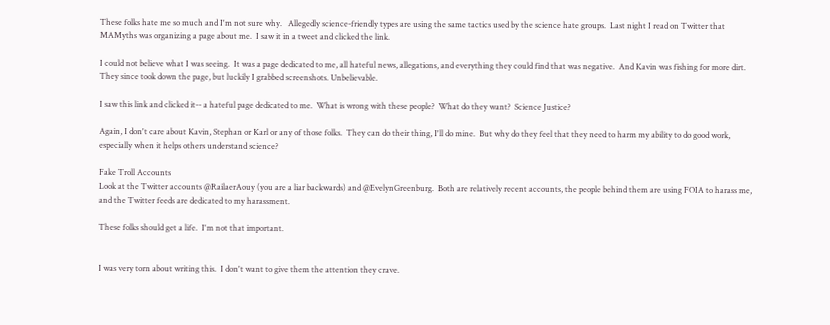These folks hate me so much and I'm not sure why.   Allegedly science-friendly types are using the same tactics used by the science hate groups.  Last night I read on Twitter that MAMyths was organizing a page about me.  I saw it in a tweet and clicked the link.

I could not believe what I was seeing.  It was a page dedicated to me, all hateful news, allegations, and everything they could find that was negative.  And Kavin was fishing for more dirt.  They since took down the page, but luckily I grabbed screenshots. Unbelievable.

I saw this link and clicked it-- a hateful page dedicated to me.  What is wrong with these people?  What do they want?  Science Justice?

Again, I don't care about Kavin, Stephan or Karl or any of those folks.  They can do their thing, I'll do mine.  But why do they feel that they need to harm my ability to do good work, especially when it helps others understand science?

Fake Troll Accounts
Look at the Twitter accounts @RailaerAouy (you are a liar backwards) and @EvelynGreenburg.  Both are relatively recent accounts, the people behind them are using FOIA to harass me, and the Twitter feeds are dedicated to my harassment.

These folks should get a life.  I'm not that important.


I was very torn about writing this.  I don't want to give them the attention they crave.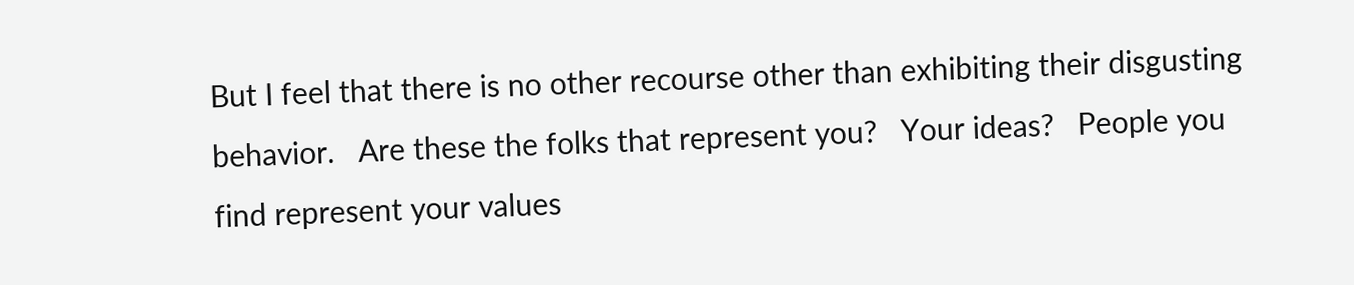But I feel that there is no other recourse other than exhibiting their disgusting behavior.   Are these the folks that represent you?   Your ideas?   People you find represent your values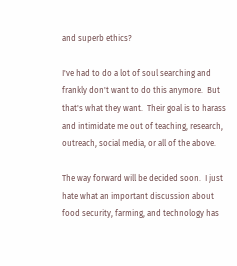and superb ethics?

I've had to do a lot of soul searching and frankly don't want to do this anymore.  But that's what they want.  Their goal is to harass and intimidate me out of teaching, research, outreach, social media, or all of the above.

The way forward will be decided soon.  I just hate what an important discussion about food security, farming, and technology has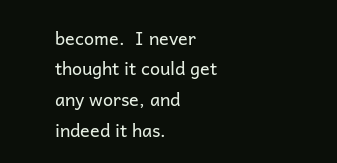become.  I never thought it could get any worse, and indeed it has.